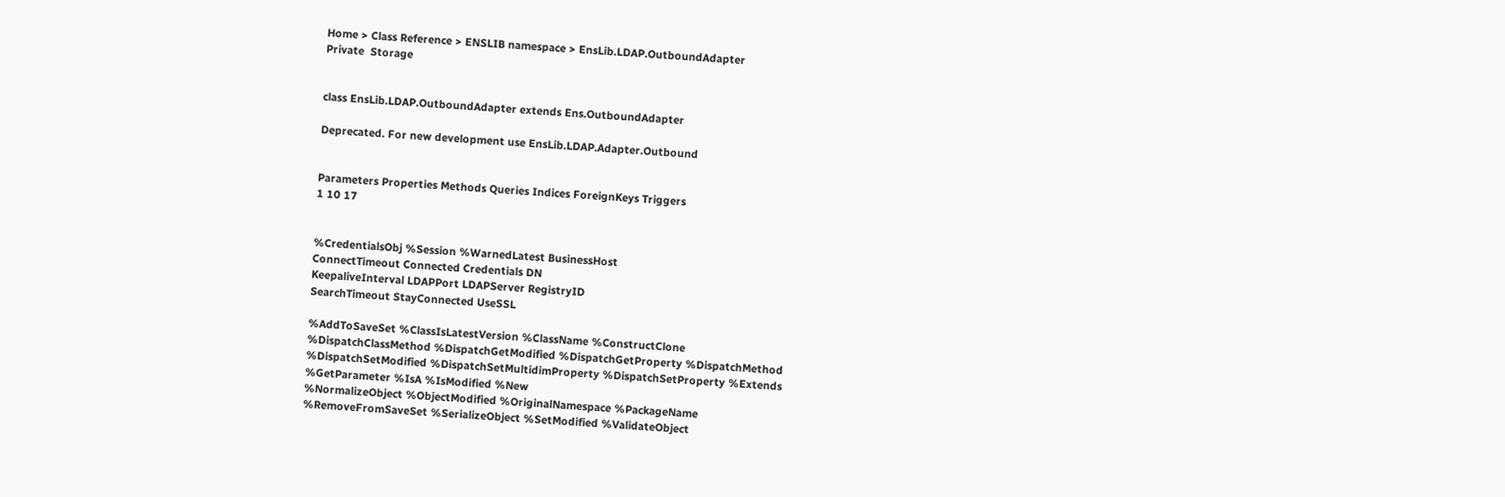Home > Class Reference > ENSLIB namespace > EnsLib.LDAP.OutboundAdapter
Private  Storage


class EnsLib.LDAP.OutboundAdapter extends Ens.OutboundAdapter

Deprecated. For new development use EnsLib.LDAP.Adapter.Outbound


Parameters Properties Methods Queries Indices ForeignKeys Triggers
1 10 17


%CredentialsObj %Session %WarnedLatest BusinessHost
ConnectTimeout Connected Credentials DN
KeepaliveInterval LDAPPort LDAPServer RegistryID
SearchTimeout StayConnected UseSSL

%AddToSaveSet %ClassIsLatestVersion %ClassName %ConstructClone
%DispatchClassMethod %DispatchGetModified %DispatchGetProperty %DispatchMethod
%DispatchSetModified %DispatchSetMultidimProperty %DispatchSetProperty %Extends
%GetParameter %IsA %IsModified %New
%NormalizeObject %ObjectModified %OriginalNamespace %PackageName
%RemoveFromSaveSet %SerializeObject %SetModified %ValidateObject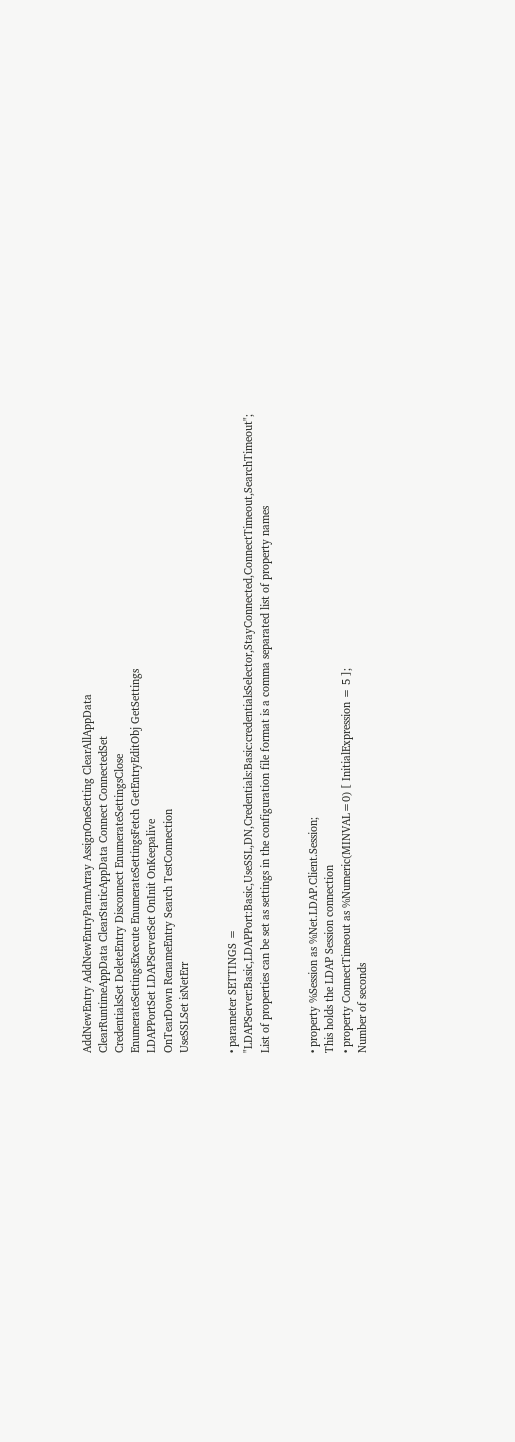AddNewEntry AddNewEntryParmArray AssignOneSetting ClearAllAppData
ClearRuntimeAppData ClearStaticAppData Connect ConnectedSet
CredentialsSet DeleteEntry Disconnect EnumerateSettingsClose
EnumerateSettingsExecute EnumerateSettingsFetch GetEntryEditObj GetSettings
LDAPPortSet LDAPServerSet OnInit OnKeepalive
OnTearDown RenameEntry Search TestConnection
UseSSLSet isNetErr


• parameter SETTINGS = "LDAPServer:Basic,LDAPPort:Basic,UseSSL,DN,Credentials:Basic:credentialsSelector,StayConnected,ConnectTimeout,SearchTimeout";
List of properties can be set as settings in the configuration file format is a comma separated list of property names


• property %Session as %Net.LDAP.Client.Session;
This holds the LDAP Session connection
• property ConnectTimeout as %Numeric(MINVAL=0) [ InitialExpression = 5 ];
Number of seconds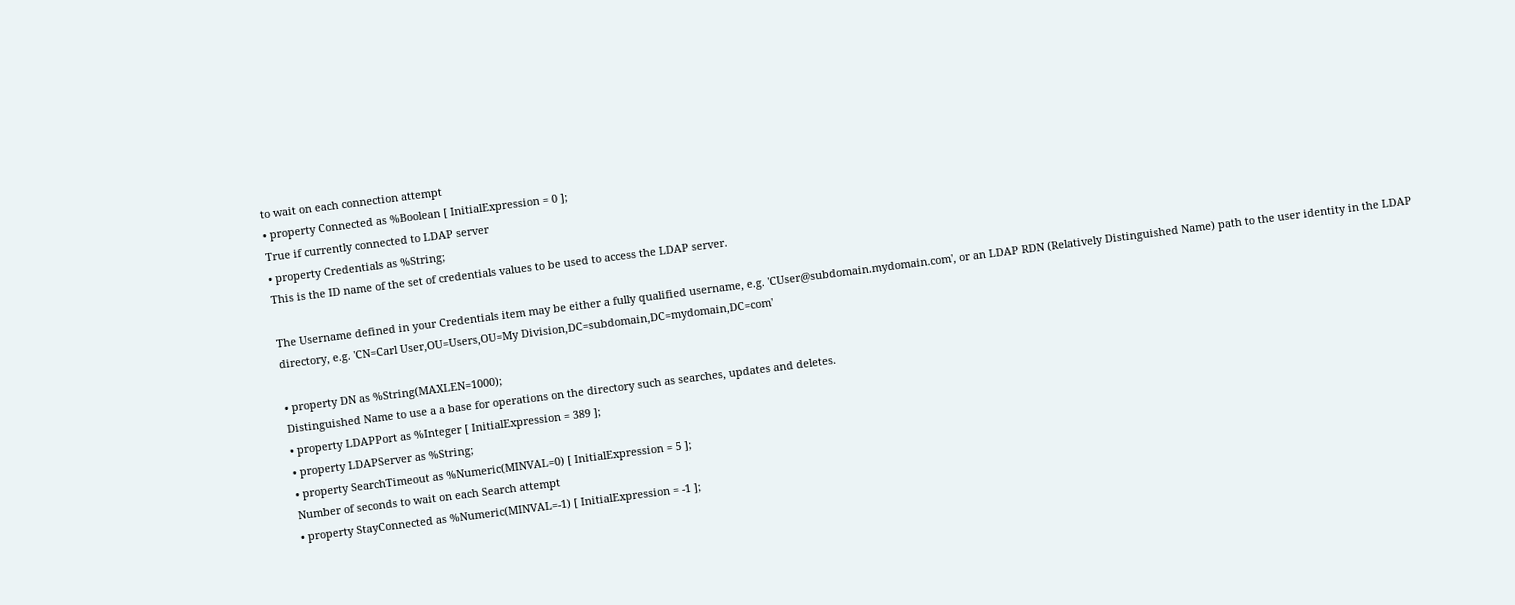to wait on each connection attempt
• property Connected as %Boolean [ InitialExpression = 0 ];
True if currently connected to LDAP server
• property Credentials as %String;
This is the ID name of the set of credentials values to be used to access the LDAP server.

The Username defined in your Credentials item may be either a fully qualified username, e.g. 'CUser@subdomain.mydomain.com', or an LDAP RDN (Relatively Distinguished Name) path to the user identity in the LDAP directory, e.g. 'CN=Carl User,OU=Users,OU=My Division,DC=subdomain,DC=mydomain,DC=com'

• property DN as %String(MAXLEN=1000);
Distinguished Name to use a a base for operations on the directory such as searches, updates and deletes.
• property LDAPPort as %Integer [ InitialExpression = 389 ];
• property LDAPServer as %String;
• property SearchTimeout as %Numeric(MINVAL=0) [ InitialExpression = 5 ];
Number of seconds to wait on each Search attempt
• property StayConnected as %Numeric(MINVAL=-1) [ InitialExpression = -1 ];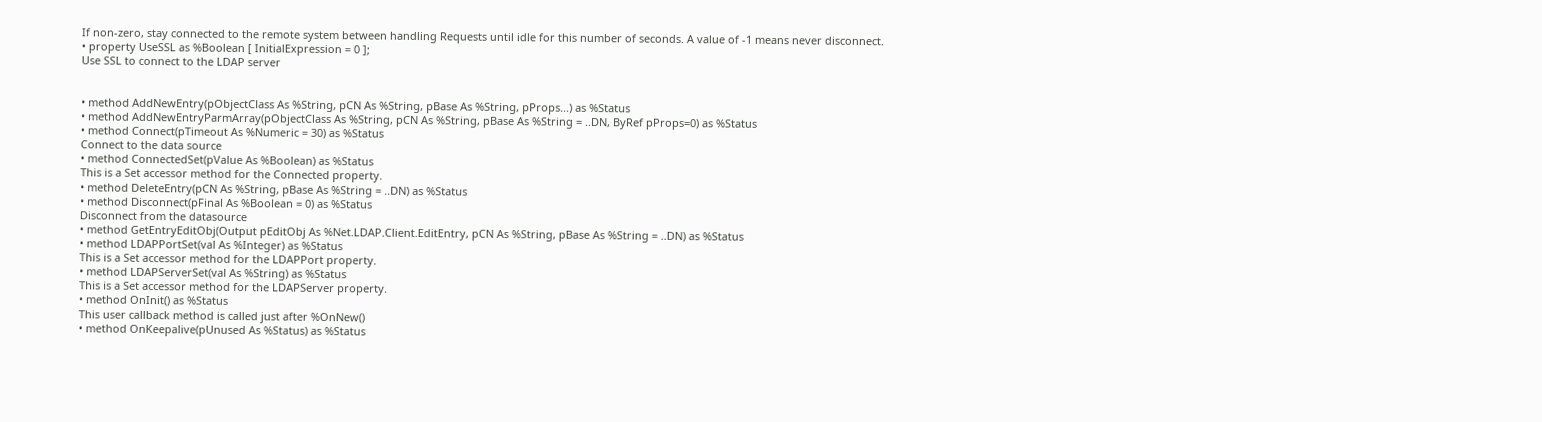If non-zero, stay connected to the remote system between handling Requests until idle for this number of seconds. A value of -1 means never disconnect.
• property UseSSL as %Boolean [ InitialExpression = 0 ];
Use SSL to connect to the LDAP server


• method AddNewEntry(pObjectClass As %String, pCN As %String, pBase As %String, pProps...) as %Status
• method AddNewEntryParmArray(pObjectClass As %String, pCN As %String, pBase As %String = ..DN, ByRef pProps=0) as %Status
• method Connect(pTimeout As %Numeric = 30) as %Status
Connect to the data source
• method ConnectedSet(pValue As %Boolean) as %Status
This is a Set accessor method for the Connected property.
• method DeleteEntry(pCN As %String, pBase As %String = ..DN) as %Status
• method Disconnect(pFinal As %Boolean = 0) as %Status
Disconnect from the datasource
• method GetEntryEditObj(Output pEditObj As %Net.LDAP.Client.EditEntry, pCN As %String, pBase As %String = ..DN) as %Status
• method LDAPPortSet(val As %Integer) as %Status
This is a Set accessor method for the LDAPPort property.
• method LDAPServerSet(val As %String) as %Status
This is a Set accessor method for the LDAPServer property.
• method OnInit() as %Status
This user callback method is called just after %OnNew()
• method OnKeepalive(pUnused As %Status) as %Status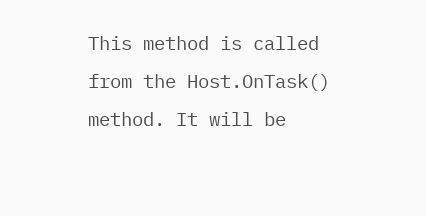This method is called from the Host.OnTask() method. It will be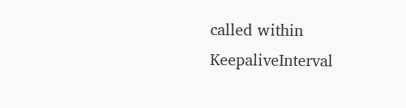called within KeepaliveInterval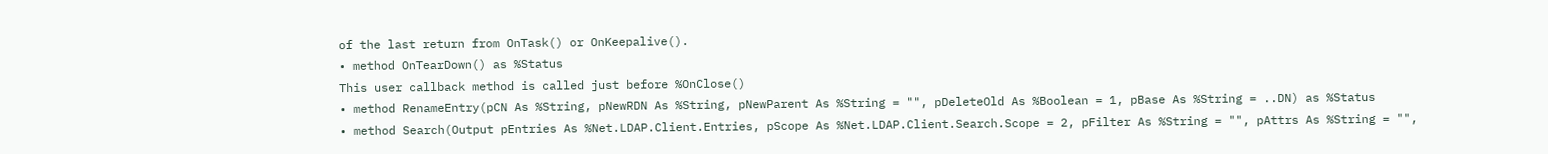of the last return from OnTask() or OnKeepalive().
• method OnTearDown() as %Status
This user callback method is called just before %OnClose()
• method RenameEntry(pCN As %String, pNewRDN As %String, pNewParent As %String = "", pDeleteOld As %Boolean = 1, pBase As %String = ..DN) as %Status
• method Search(Output pEntries As %Net.LDAP.Client.Entries, pScope As %Net.LDAP.Client.Search.Scope = 2, pFilter As %String = "", pAttrs As %String = "",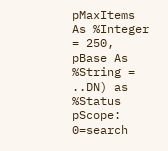pMaxItems As %Integer = 250, pBase As %String = ..DN) as %Status
pScope: 0=search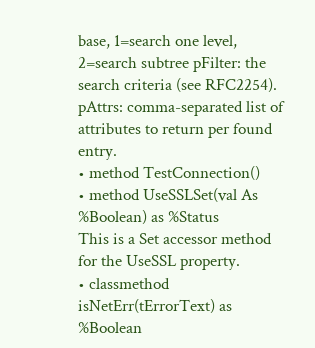base, 1=search one level, 2=search subtree pFilter: the search criteria (see RFC2254). pAttrs: comma-separated list of attributes to return per found entry.
• method TestConnection()
• method UseSSLSet(val As %Boolean) as %Status
This is a Set accessor method for the UseSSL property.
• classmethod isNetErr(tErrorText) as %Boolean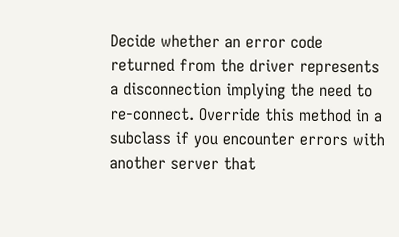Decide whether an error code returned from the driver represents a disconnection implying the need to re-connect. Override this method in a subclass if you encounter errors with another server that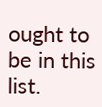ought to be in this list.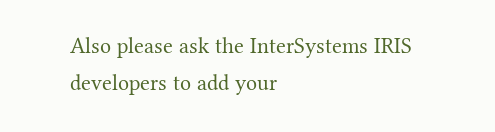Also please ask the InterSystems IRIS developers to add your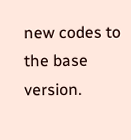new codes to the base version.